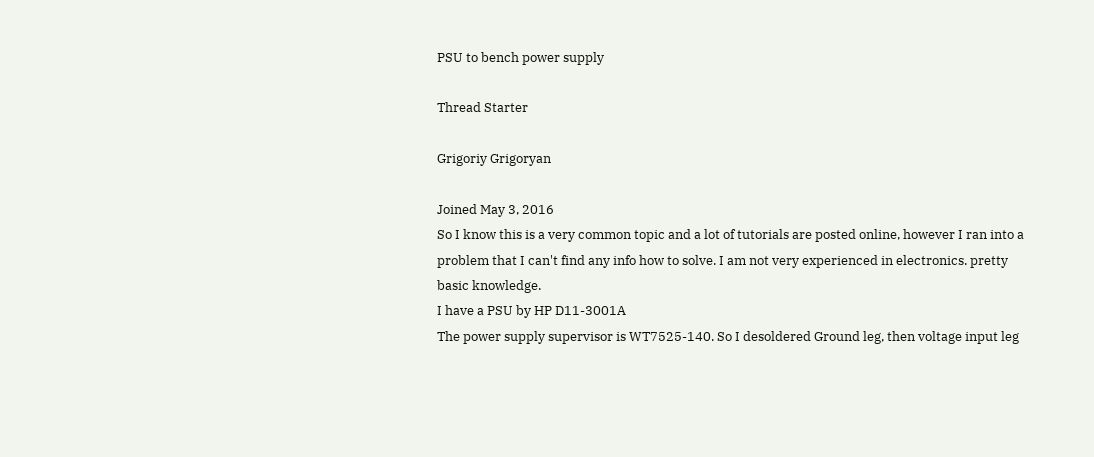PSU to bench power supply

Thread Starter

Grigoriy Grigoryan

Joined May 3, 2016
So I know this is a very common topic and a lot of tutorials are posted online, however I ran into a problem that I can't find any info how to solve. I am not very experienced in electronics. pretty basic knowledge.
I have a PSU by HP D11-3001A
The power supply supervisor is WT7525-140. So I desoldered Ground leg, then voltage input leg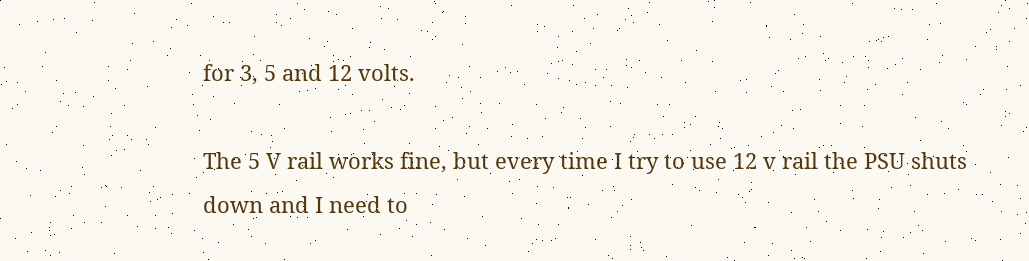for 3, 5 and 12 volts.

The 5 V rail works fine, but every time I try to use 12 v rail the PSU shuts down and I need to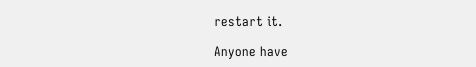restart it.

Anyone have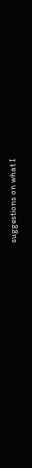suggestions on what I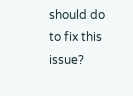should do to fix this issue?